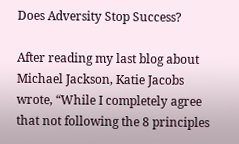Does Adversity Stop Success?

After reading my last blog about Michael Jackson, Katie Jacobs wrote, “While I completely agree that not following the 8 principles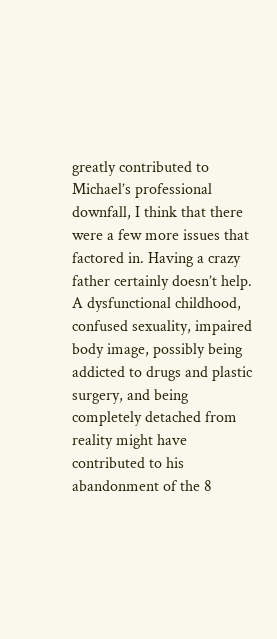greatly contributed to Michael’s professional downfall, I think that there were a few more issues that factored in. Having a crazy father certainly doesn’t help. A dysfunctional childhood, confused sexuality, impaired body image, possibly being addicted to drugs and plastic surgery, and being completely detached from reality might have contributed to his abandonment of the 8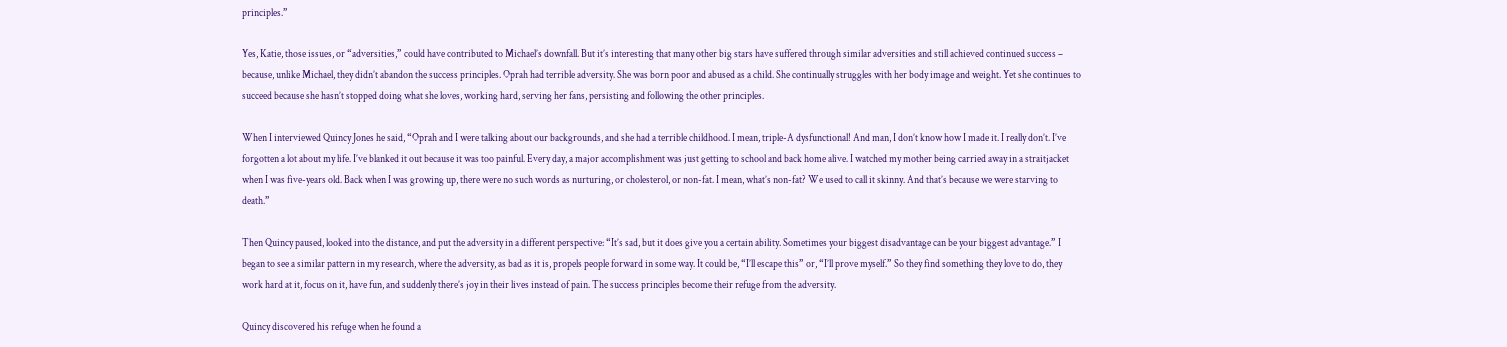principles.”

Yes, Katie, those issues, or “adversities,” could have contributed to Michael’s downfall. But it’s interesting that many other big stars have suffered through similar adversities and still achieved continued success – because, unlike Michael, they didn’t abandon the success principles. Oprah had terrible adversity. She was born poor and abused as a child. She continually struggles with her body image and weight. Yet she continues to succeed because she hasn’t stopped doing what she loves, working hard, serving her fans, persisting and following the other principles.

When I interviewed Quincy Jones he said, “Oprah and I were talking about our backgrounds, and she had a terrible childhood. I mean, triple-A dysfunctional! And man, I don’t know how I made it. I really don’t. I’ve forgotten a lot about my life. I’ve blanked it out because it was too painful. Every day, a major accomplishment was just getting to school and back home alive. I watched my mother being carried away in a straitjacket when I was five-years old. Back when I was growing up, there were no such words as nurturing, or cholesterol, or non-fat. I mean, what’s non-fat? We used to call it skinny. And that’s because we were starving to death.”

Then Quincy paused, looked into the distance, and put the adversity in a different perspective: “It’s sad, but it does give you a certain ability. Sometimes your biggest disadvantage can be your biggest advantage.” I began to see a similar pattern in my research, where the adversity, as bad as it is, propels people forward in some way. It could be, “I’ll escape this” or, “I’ll prove myself.” So they find something they love to do, they work hard at it, focus on it, have fun, and suddenly there’s joy in their lives instead of pain. The success principles become their refuge from the adversity.

Quincy discovered his refuge when he found a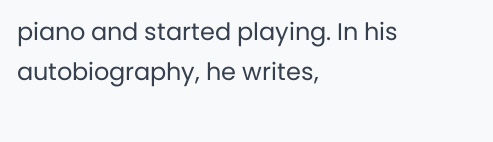piano and started playing. In his autobiography, he writes,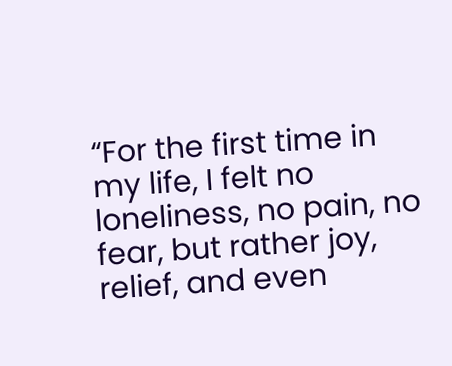“For the first time in my life, I felt no loneliness, no pain, no fear, but rather joy, relief, and even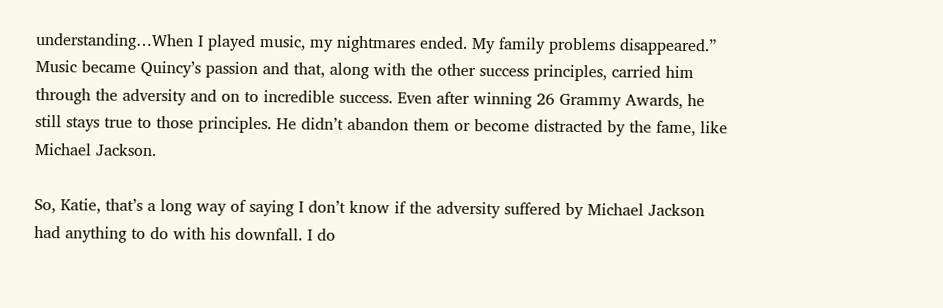understanding…When I played music, my nightmares ended. My family problems disappeared.” Music became Quincy’s passion and that, along with the other success principles, carried him through the adversity and on to incredible success. Even after winning 26 Grammy Awards, he still stays true to those principles. He didn’t abandon them or become distracted by the fame, like Michael Jackson.

So, Katie, that’s a long way of saying I don’t know if the adversity suffered by Michael Jackson had anything to do with his downfall. I do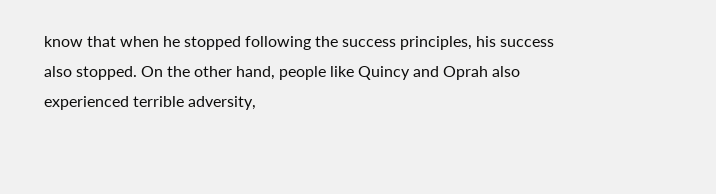know that when he stopped following the success principles, his success also stopped. On the other hand, people like Quincy and Oprah also experienced terrible adversity,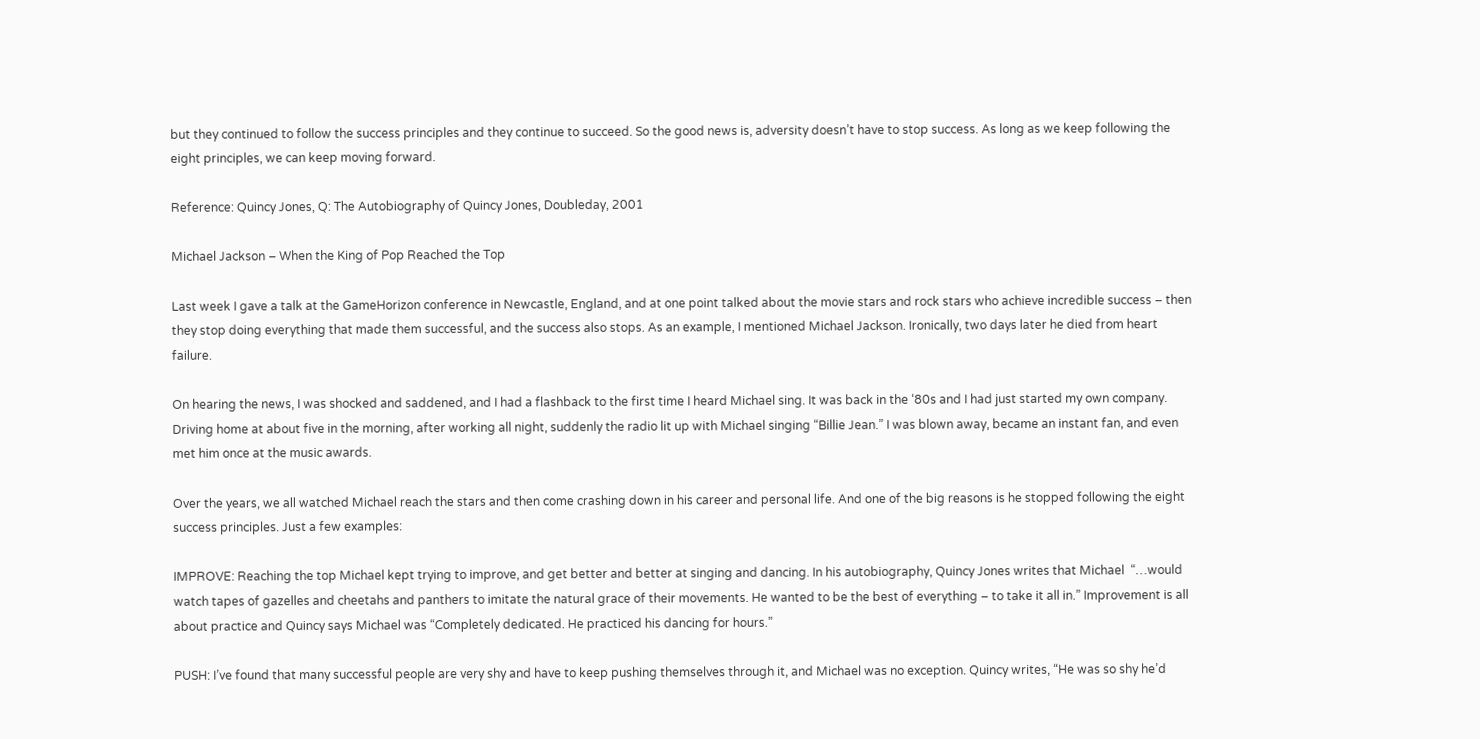but they continued to follow the success principles and they continue to succeed. So the good news is, adversity doesn’t have to stop success. As long as we keep following the eight principles, we can keep moving forward.

Reference: Quincy Jones, Q: The Autobiography of Quincy Jones, Doubleday, 2001

Michael Jackson – When the King of Pop Reached the Top

Last week I gave a talk at the GameHorizon conference in Newcastle, England, and at one point talked about the movie stars and rock stars who achieve incredible success – then they stop doing everything that made them successful, and the success also stops. As an example, I mentioned Michael Jackson. Ironically, two days later he died from heart failure.

On hearing the news, I was shocked and saddened, and I had a flashback to the first time I heard Michael sing. It was back in the ‘80s and I had just started my own company. Driving home at about five in the morning, after working all night, suddenly the radio lit up with Michael singing “Billie Jean.” I was blown away, became an instant fan, and even met him once at the music awards.

Over the years, we all watched Michael reach the stars and then come crashing down in his career and personal life. And one of the big reasons is he stopped following the eight success principles. Just a few examples:

IMPROVE: Reaching the top Michael kept trying to improve, and get better and better at singing and dancing. In his autobiography, Quincy Jones writes that Michael  “…would watch tapes of gazelles and cheetahs and panthers to imitate the natural grace of their movements. He wanted to be the best of everything – to take it all in.” Improvement is all about practice and Quincy says Michael was “Completely dedicated. He practiced his dancing for hours.”

PUSH: I’ve found that many successful people are very shy and have to keep pushing themselves through it, and Michael was no exception. Quincy writes, “He was so shy he’d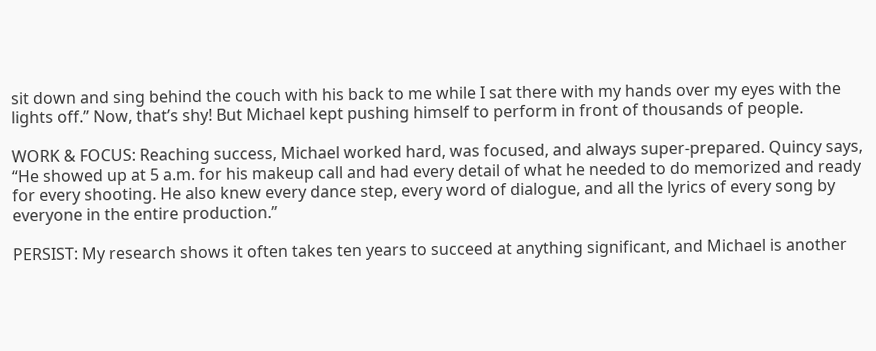sit down and sing behind the couch with his back to me while I sat there with my hands over my eyes with the lights off.” Now, that’s shy! But Michael kept pushing himself to perform in front of thousands of people.

WORK & FOCUS: Reaching success, Michael worked hard, was focused, and always super-prepared. Quincy says, “He showed up at 5 a.m. for his makeup call and had every detail of what he needed to do memorized and ready for every shooting. He also knew every dance step, every word of dialogue, and all the lyrics of every song by everyone in the entire production.”

PERSIST: My research shows it often takes ten years to succeed at anything significant, and Michael is another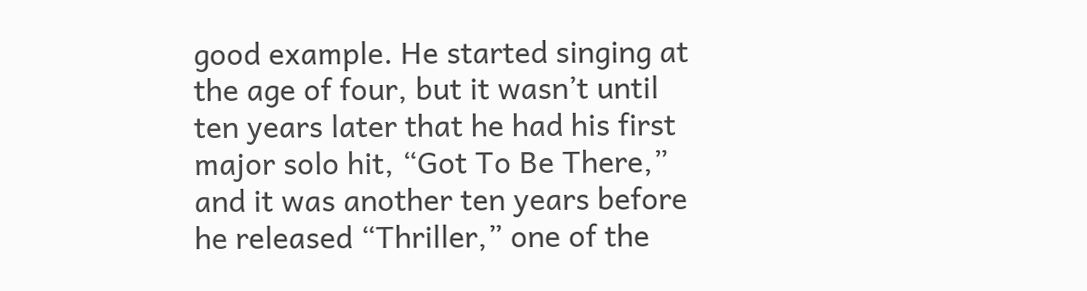good example. He started singing at the age of four, but it wasn’t until ten years later that he had his first major solo hit, “Got To Be There,” and it was another ten years before he released “Thriller,” one of the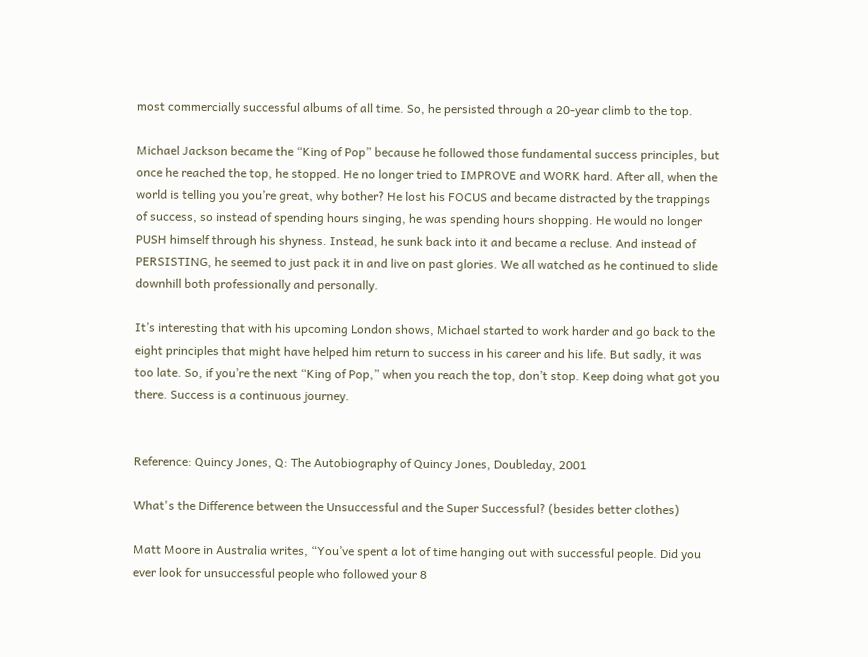most commercially successful albums of all time. So, he persisted through a 20-year climb to the top.

Michael Jackson became the “King of Pop” because he followed those fundamental success principles, but once he reached the top, he stopped. He no longer tried to IMPROVE and WORK hard. After all, when the world is telling you you’re great, why bother? He lost his FOCUS and became distracted by the trappings of success, so instead of spending hours singing, he was spending hours shopping. He would no longer PUSH himself through his shyness. Instead, he sunk back into it and became a recluse. And instead of PERSISTING, he seemed to just pack it in and live on past glories. We all watched as he continued to slide downhill both professionally and personally.

It’s interesting that with his upcoming London shows, Michael started to work harder and go back to the eight principles that might have helped him return to success in his career and his life. But sadly, it was too late. So, if you’re the next “King of Pop,” when you reach the top, don’t stop. Keep doing what got you there. Success is a continuous journey.


Reference: Quincy Jones, Q: The Autobiography of Quincy Jones, Doubleday, 2001

What's the Difference between the Unsuccessful and the Super Successful? (besides better clothes)

Matt Moore in Australia writes, “You’ve spent a lot of time hanging out with successful people. Did you ever look for unsuccessful people who followed your 8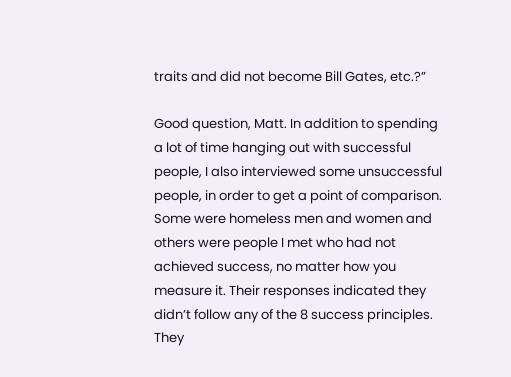traits and did not become Bill Gates, etc.?”

Good question, Matt. In addition to spending a lot of time hanging out with successful people, I also interviewed some unsuccessful people, in order to get a point of comparison. Some were homeless men and women and others were people I met who had not achieved success, no matter how you measure it. Their responses indicated they didn’t follow any of the 8 success principles. They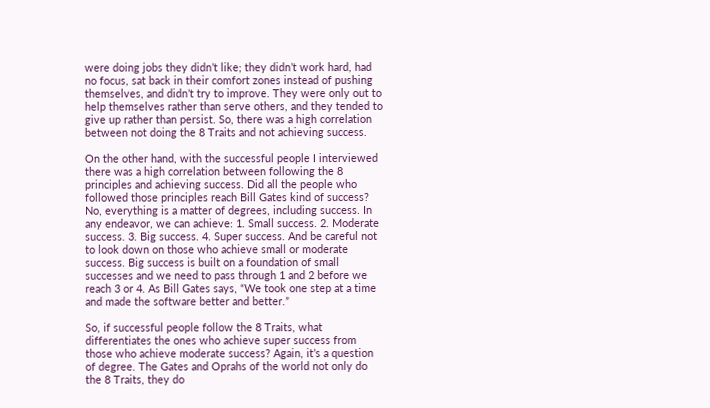were doing jobs they didn’t like; they didn’t work hard, had no focus, sat back in their comfort zones instead of pushing themselves, and didn’t try to improve. They were only out to help themselves rather than serve others, and they tended to give up rather than persist. So, there was a high correlation between not doing the 8 Traits and not achieving success.

On the other hand, with the successful people I interviewed there was a high correlation between following the 8 principles and achieving success. Did all the people who followed those principles reach Bill Gates kind of success? No, everything is a matter of degrees, including success. In any endeavor, we can achieve: 1. Small success. 2. Moderate success. 3. Big success. 4. Super success. And be careful not to look down on those who achieve small or moderate success. Big success is built on a foundation of small successes and we need to pass through 1 and 2 before we reach 3 or 4. As Bill Gates says, “We took one step at a time and made the software better and better.”

So, if successful people follow the 8 Traits, what differentiates the ones who achieve super success from those who achieve moderate success? Again, it’s a question of degree. The Gates and Oprahs of the world not only do the 8 Traits, they do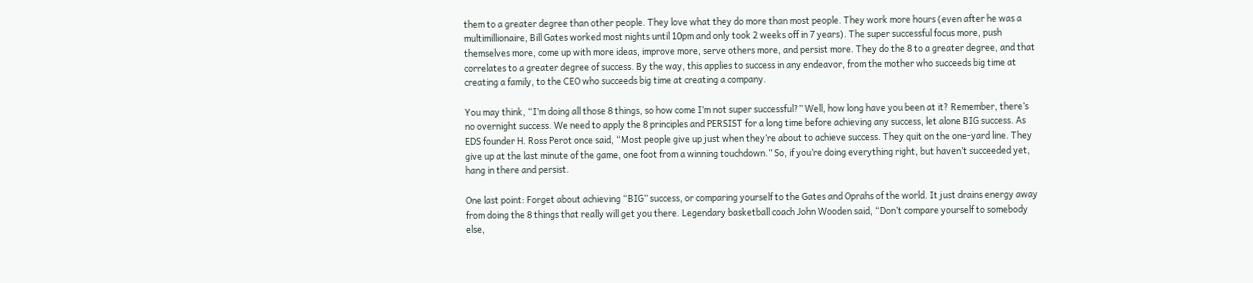them to a greater degree than other people. They love what they do more than most people. They work more hours (even after he was a multimillionaire, Bill Gates worked most nights until 10pm and only took 2 weeks off in 7 years). The super successful focus more, push themselves more, come up with more ideas, improve more, serve others more, and persist more. They do the 8 to a greater degree, and that correlates to a greater degree of success. By the way, this applies to success in any endeavor, from the mother who succeeds big time at creating a family, to the CEO who succeeds big time at creating a company.

You may think, “I’m doing all those 8 things, so how come I’m not super successful?” Well, how long have you been at it? Remember, there’s no overnight success. We need to apply the 8 principles and PERSIST for a long time before achieving any success, let alone BIG success. As EDS founder H. Ross Perot once said, “Most people give up just when they’re about to achieve success. They quit on the one-yard line. They give up at the last minute of the game, one foot from a winning touchdown.” So, if you’re doing everything right, but haven’t succeeded yet, hang in there and persist.

One last point: Forget about achieving “BIG” success, or comparing yourself to the Gates and Oprahs of the world. It just drains energy away from doing the 8 things that really will get you there. Legendary basketball coach John Wooden said, “Don’t compare yourself to somebody else,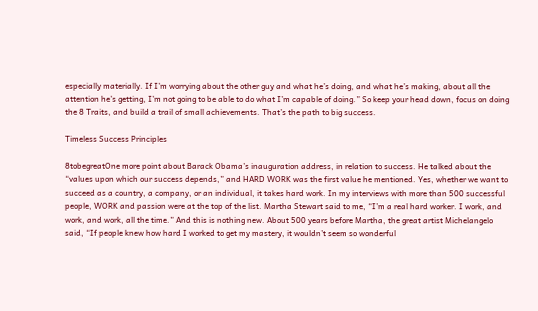especially materially. If I’m worrying about the other guy and what he’s doing, and what he’s making, about all the attention he’s getting, I’m not going to be able to do what I’m capable of doing.” So keep your head down, focus on doing the 8 Traits, and build a trail of small achievements. That’s the path to big success.

Timeless Success Principles

8tobegreatOne more point about Barack Obama’s inauguration address, in relation to success. He talked about the “values upon which our success depends,” and HARD WORK was the first value he mentioned. Yes, whether we want to succeed as a country, a company, or an individual, it takes hard work. In my interviews with more than 500 successful people, WORK and passion were at the top of the list. Martha Stewart said to me, “I’m a real hard worker. I work, and work, and work, all the time.” And this is nothing new. About 500 years before Martha, the great artist Michelangelo said, “If people knew how hard I worked to get my mastery, it wouldn’t seem so wonderful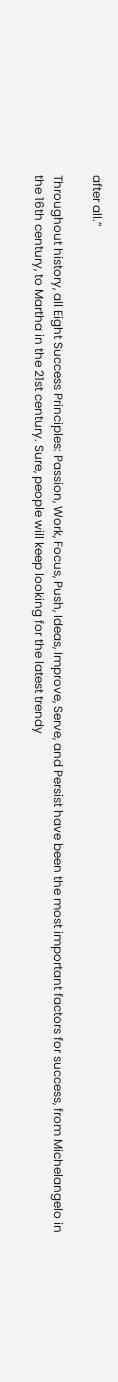after all.”

Throughout history, all Eight Success Principles: Passion, Work, Focus, Push, Ideas, Improve, Serve, and Persist have been the most important factors for success, from Michelangelo in the 16th century, to Martha in the 21st century. Sure, people will keep looking for the latest trendy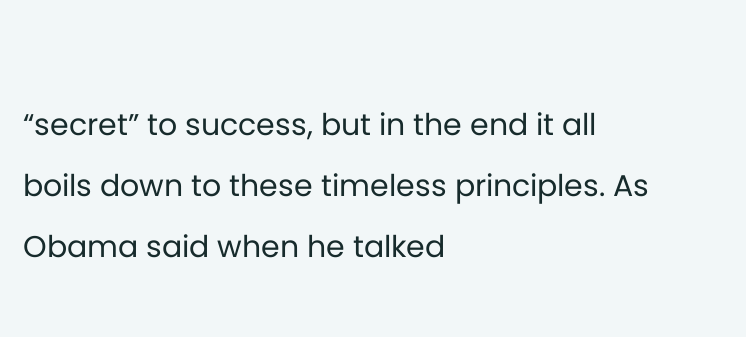“secret” to success, but in the end it all boils down to these timeless principles. As Obama said when he talked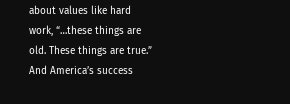about values like hard work, “…these things are old. These things are true.” And America’s success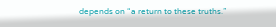depends on “a return to these truths.”